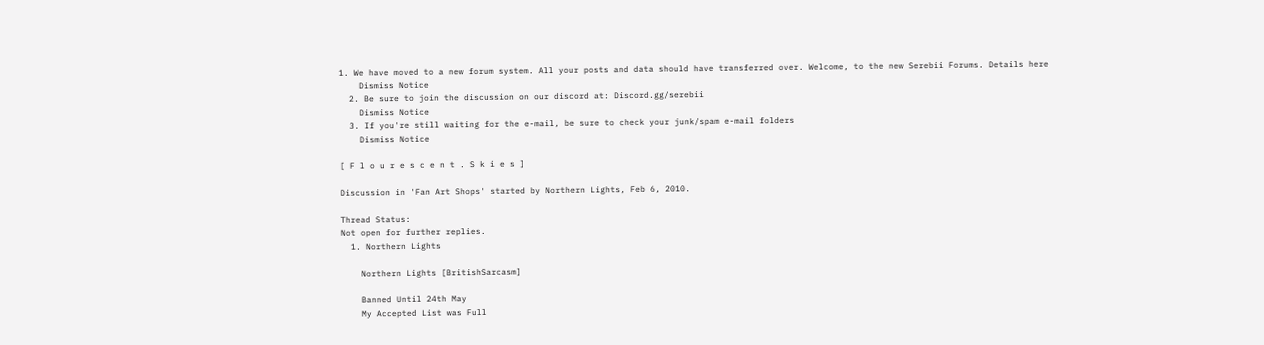1. We have moved to a new forum system. All your posts and data should have transferred over. Welcome, to the new Serebii Forums. Details here
    Dismiss Notice
  2. Be sure to join the discussion on our discord at: Discord.gg/serebii
    Dismiss Notice
  3. If you're still waiting for the e-mail, be sure to check your junk/spam e-mail folders
    Dismiss Notice

[ F l o u r e s c e n t . S k i e s ]

Discussion in 'Fan Art Shops' started by Northern Lights, Feb 6, 2010.

Thread Status:
Not open for further replies.
  1. Northern Lights

    Northern Lights [BritishSarcasm]

    Banned Until 24th May
    My Accepted List was Full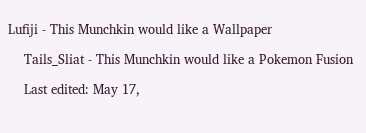Lufiji - This Munchkin would like a Wallpaper

    Tails_Sliat - This Munchkin would like a Pokemon Fusion

    Last edited: May 17,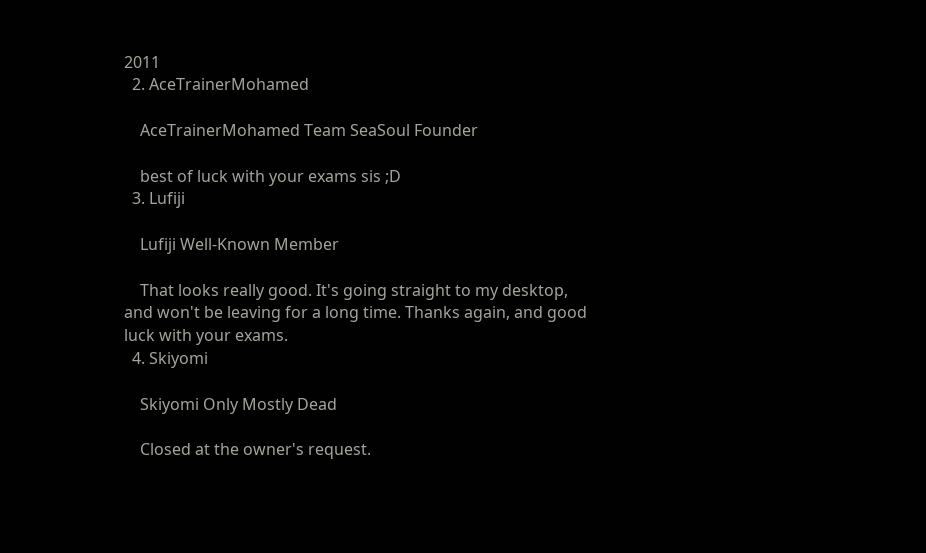2011
  2. AceTrainerMohamed

    AceTrainerMohamed Team SeaSoul Founder

    best of luck with your exams sis ;D
  3. Lufiji

    Lufiji Well-Known Member

    That looks really good. It's going straight to my desktop, and won't be leaving for a long time. Thanks again, and good luck with your exams.
  4. Skiyomi

    Skiyomi Only Mostly Dead

    Closed at the owner's request.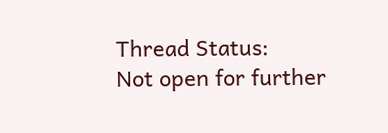Thread Status:
Not open for further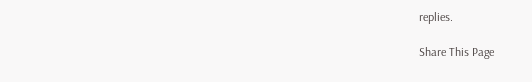replies.

Share This Page